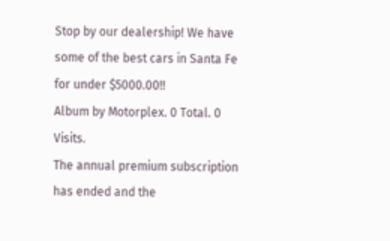Stop by our dealership! We have some of the best cars in Santa Fe for under $5000.00!!
Album by Motorplex. 0 Total. 0 Visits.
The annual premium subscription has ended and the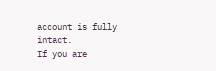account is fully intact.
If you are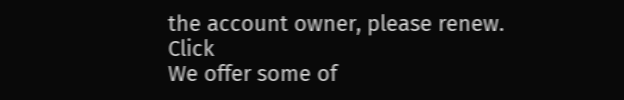the account owner, please renew. Click
We offer some of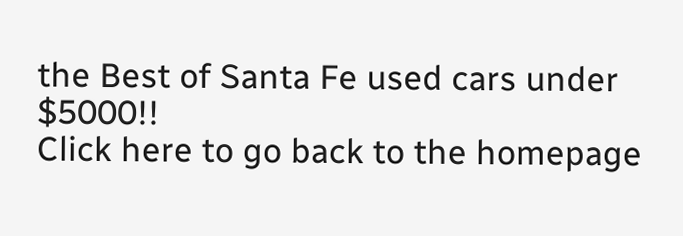the Best of Santa Fe used cars under $5000!!
Click here to go back to the homepage